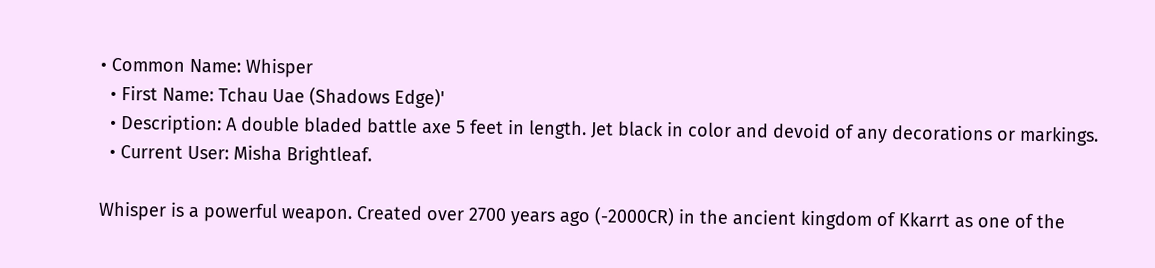• Common Name: Whisper
  • First Name: Tchau Uae (Shadows Edge)'
  • Description: A double bladed battle axe 5 feet in length. Jet black in color and devoid of any decorations or markings.
  • Current User: Misha Brightleaf.

Whisper is a powerful weapon. Created over 2700 years ago (-2000CR) in the ancient kingdom of Kkarrt as one of the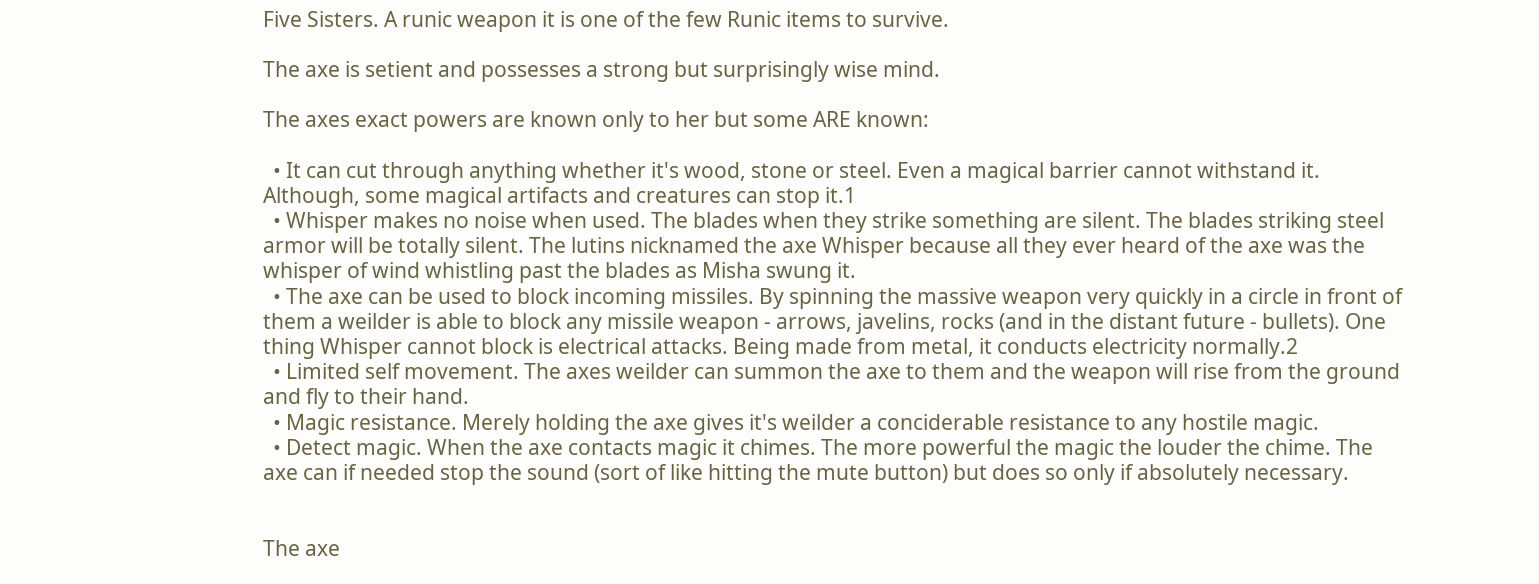Five Sisters. A runic weapon it is one of the few Runic items to survive.

The axe is setient and possesses a strong but surprisingly wise mind.

The axes exact powers are known only to her but some ARE known:

  • It can cut through anything whether it's wood, stone or steel. Even a magical barrier cannot withstand it. Although, some magical artifacts and creatures can stop it.1
  • Whisper makes no noise when used. The blades when they strike something are silent. The blades striking steel armor will be totally silent. The lutins nicknamed the axe Whisper because all they ever heard of the axe was the whisper of wind whistling past the blades as Misha swung it.
  • The axe can be used to block incoming missiles. By spinning the massive weapon very quickly in a circle in front of them a weilder is able to block any missile weapon - arrows, javelins, rocks (and in the distant future - bullets). One thing Whisper cannot block is electrical attacks. Being made from metal, it conducts electricity normally.2
  • Limited self movement. The axes weilder can summon the axe to them and the weapon will rise from the ground and fly to their hand.
  • Magic resistance. Merely holding the axe gives it's weilder a conciderable resistance to any hostile magic.
  • Detect magic. When the axe contacts magic it chimes. The more powerful the magic the louder the chime. The axe can if needed stop the sound (sort of like hitting the mute button) but does so only if absolutely necessary.


The axe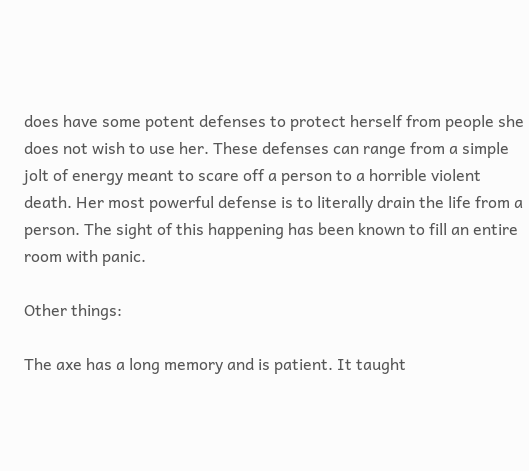does have some potent defenses to protect herself from people she does not wish to use her. These defenses can range from a simple jolt of energy meant to scare off a person to a horrible violent death. Her most powerful defense is to literally drain the life from a person. The sight of this happening has been known to fill an entire room with panic.

Other things:

The axe has a long memory and is patient. It taught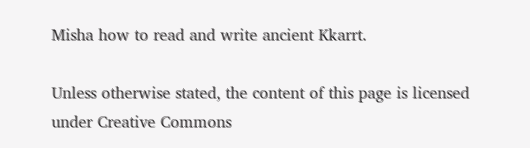Misha how to read and write ancient Kkarrt.

Unless otherwise stated, the content of this page is licensed under Creative Commons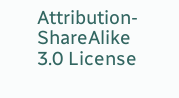Attribution-ShareAlike 3.0 License